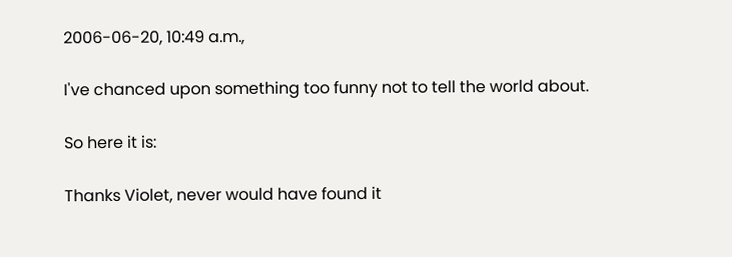2006-06-20, 10:49 a.m.,

I've chanced upon something too funny not to tell the world about.

So here it is:

Thanks Violet, never would have found it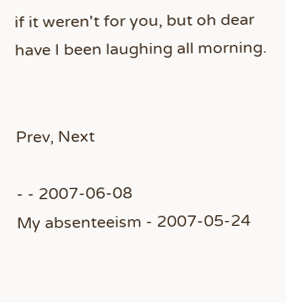if it weren't for you, but oh dear have I been laughing all morning.


Prev, Next

- - 2007-06-08
My absenteeism - 2007-05-24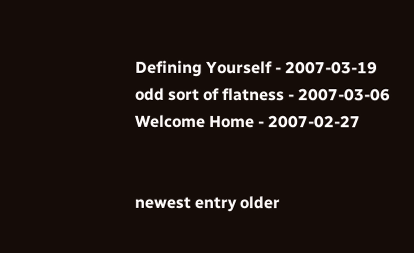Defining Yourself - 2007-03-19
odd sort of flatness - 2007-03-06
Welcome Home - 2007-02-27


newest entry older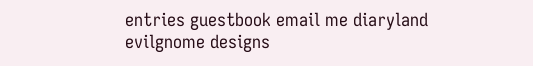entries guestbook email me diaryland evilgnome designs